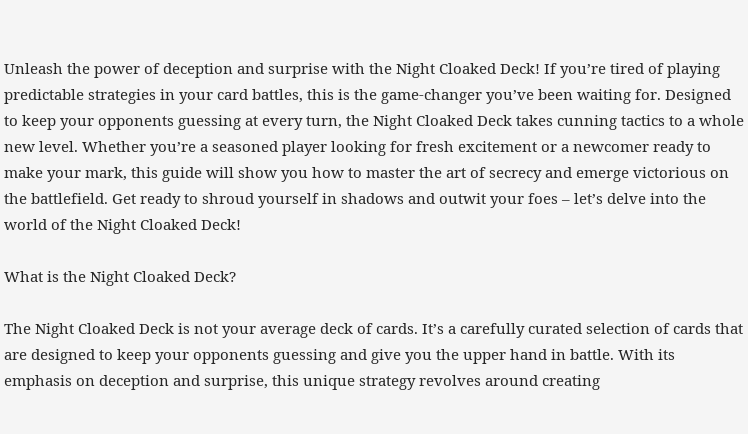Unleash the power of deception and surprise with the Night Cloaked Deck! If you’re tired of playing predictable strategies in your card battles, this is the game-changer you’ve been waiting for. Designed to keep your opponents guessing at every turn, the Night Cloaked Deck takes cunning tactics to a whole new level. Whether you’re a seasoned player looking for fresh excitement or a newcomer ready to make your mark, this guide will show you how to master the art of secrecy and emerge victorious on the battlefield. Get ready to shroud yourself in shadows and outwit your foes – let’s delve into the world of the Night Cloaked Deck!

What is the Night Cloaked Deck?

The Night Cloaked Deck is not your average deck of cards. It’s a carefully curated selection of cards that are designed to keep your opponents guessing and give you the upper hand in battle. With its emphasis on deception and surprise, this unique strategy revolves around creating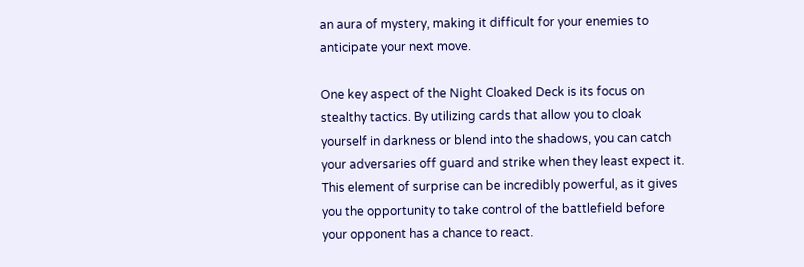an aura of mystery, making it difficult for your enemies to anticipate your next move.

One key aspect of the Night Cloaked Deck is its focus on stealthy tactics. By utilizing cards that allow you to cloak yourself in darkness or blend into the shadows, you can catch your adversaries off guard and strike when they least expect it. This element of surprise can be incredibly powerful, as it gives you the opportunity to take control of the battlefield before your opponent has a chance to react.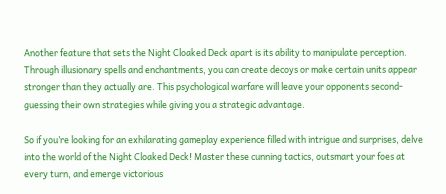Another feature that sets the Night Cloaked Deck apart is its ability to manipulate perception. Through illusionary spells and enchantments, you can create decoys or make certain units appear stronger than they actually are. This psychological warfare will leave your opponents second-guessing their own strategies while giving you a strategic advantage.

So if you’re looking for an exhilarating gameplay experience filled with intrigue and surprises, delve into the world of the Night Cloaked Deck! Master these cunning tactics, outsmart your foes at every turn, and emerge victorious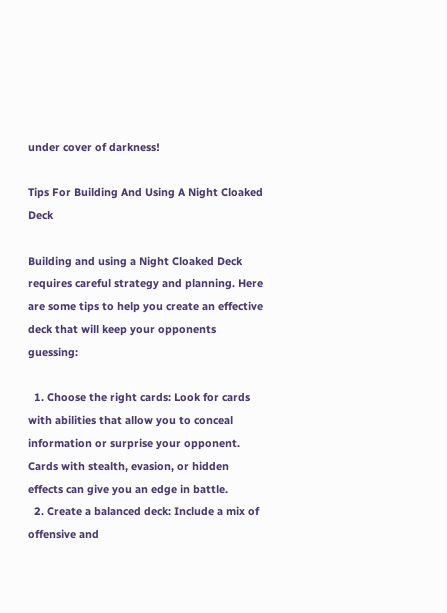under cover of darkness!

Tips For Building And Using A Night Cloaked Deck

Building and using a Night Cloaked Deck requires careful strategy and planning. Here are some tips to help you create an effective deck that will keep your opponents guessing:

  1. Choose the right cards: Look for cards with abilities that allow you to conceal information or surprise your opponent. Cards with stealth, evasion, or hidden effects can give you an edge in battle.
  2. Create a balanced deck: Include a mix of offensive and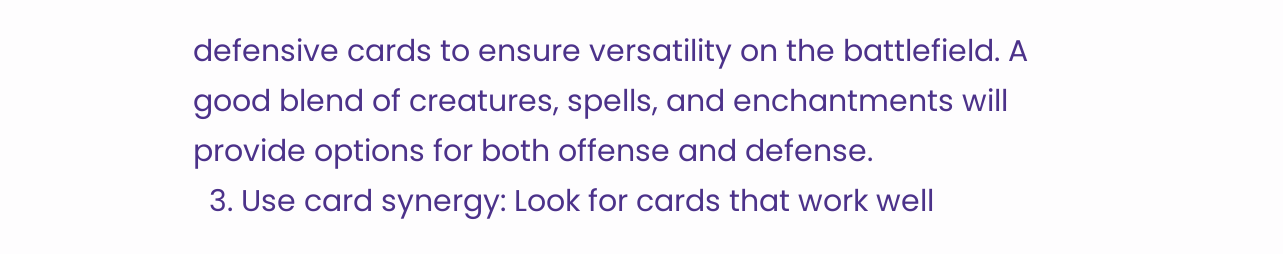defensive cards to ensure versatility on the battlefield. A good blend of creatures, spells, and enchantments will provide options for both offense and defense.
  3. Use card synergy: Look for cards that work well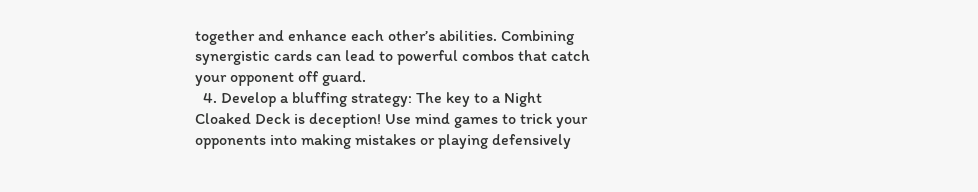together and enhance each other’s abilities. Combining synergistic cards can lead to powerful combos that catch your opponent off guard.
  4. Develop a bluffing strategy: The key to a Night Cloaked Deck is deception! Use mind games to trick your opponents into making mistakes or playing defensively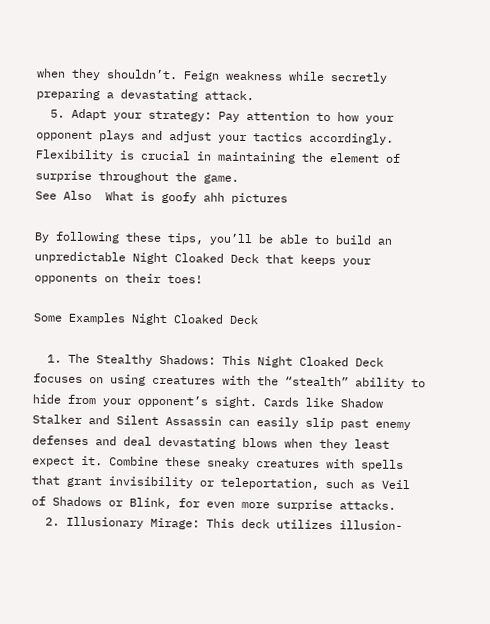when they shouldn’t. Feign weakness while secretly preparing a devastating attack.
  5. Adapt your strategy: Pay attention to how your opponent plays and adjust your tactics accordingly. Flexibility is crucial in maintaining the element of surprise throughout the game.
See Also  What is goofy ahh pictures

By following these tips, you’ll be able to build an unpredictable Night Cloaked Deck that keeps your opponents on their toes!

Some Examples Night Cloaked Deck

  1. The Stealthy Shadows: This Night Cloaked Deck focuses on using creatures with the “stealth” ability to hide from your opponent’s sight. Cards like Shadow Stalker and Silent Assassin can easily slip past enemy defenses and deal devastating blows when they least expect it. Combine these sneaky creatures with spells that grant invisibility or teleportation, such as Veil of Shadows or Blink, for even more surprise attacks.
  2. Illusionary Mirage: This deck utilizes illusion-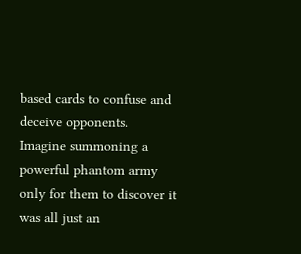based cards to confuse and deceive opponents. Imagine summoning a powerful phantom army only for them to discover it was all just an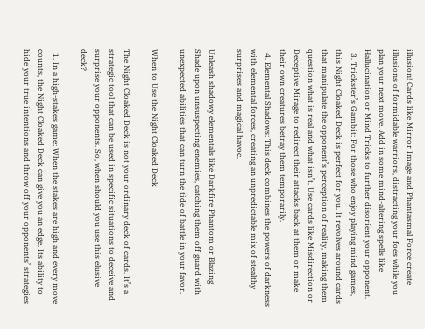illusion! Cards like Mirror Image and Phantasmal Force create illusions of formidable warriors, distracting your foes while you plan your next move. Add in some mind-altering spells like Hallucination or Mind Tricks to further disorient your opponent.
  3. Trickster’s Gambit: For those who enjoy playing mind games, this Night Cloaked Deck is perfect for you. It revolves around cards that manipulate the opponent’s perception of reality, making them question what is real and what isn’t. Use cards like Misdirection or Deceptive Mirage to redirect their attacks back at them or make their own creatures betray them temporarily.
  4. Elemental Shadows: This deck combines the powers of darkness with elemental forces, creating an unpredictable mix of stealthy surprises and magical havoc.

Unleash shadowy elementals like Darkfire Phantom or Blazing Shade upon unsuspecting enemies, catching them off guard with unexpected abilities that can turn the tide of battle in your favor.

When to Use the Night Cloaked Deck

The Night Cloaked Deck is not your ordinary deck of cards. It’s a strategic tool that can be used in specific situations to deceive and surprise your opponents. So, when should you use this elusive deck?

  1. In a high-stakes game: When the stakes are high and every move counts, the Night Cloaked Deck can give you an edge. Its ability to hide your true intentions and throw off your opponents’ strategies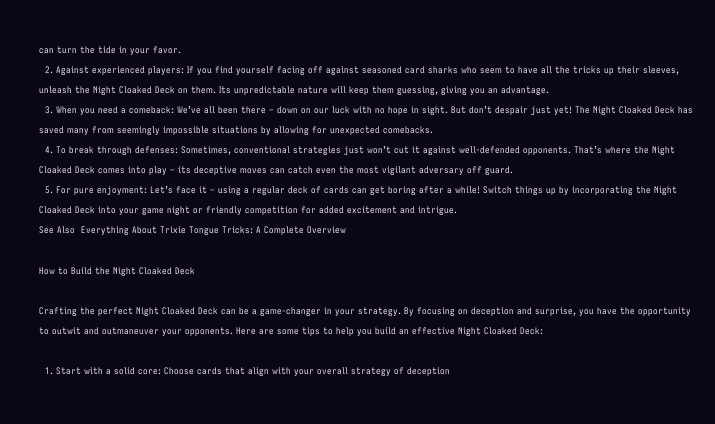can turn the tide in your favor.
  2. Against experienced players: If you find yourself facing off against seasoned card sharks who seem to have all the tricks up their sleeves, unleash the Night Cloaked Deck on them. Its unpredictable nature will keep them guessing, giving you an advantage.
  3. When you need a comeback: We’ve all been there – down on our luck with no hope in sight. But don’t despair just yet! The Night Cloaked Deck has saved many from seemingly impossible situations by allowing for unexpected comebacks.
  4. To break through defenses: Sometimes, conventional strategies just won’t cut it against well-defended opponents. That’s where the Night Cloaked Deck comes into play – its deceptive moves can catch even the most vigilant adversary off guard.
  5. For pure enjoyment: Let’s face it – using a regular deck of cards can get boring after a while! Switch things up by incorporating the Night Cloaked Deck into your game night or friendly competition for added excitement and intrigue.
See Also  Everything About Trixie Tongue Tricks: A Complete Overview

How to Build the Night Cloaked Deck

Crafting the perfect Night Cloaked Deck can be a game-changer in your strategy. By focusing on deception and surprise, you have the opportunity to outwit and outmaneuver your opponents. Here are some tips to help you build an effective Night Cloaked Deck:

  1. Start with a solid core: Choose cards that align with your overall strategy of deception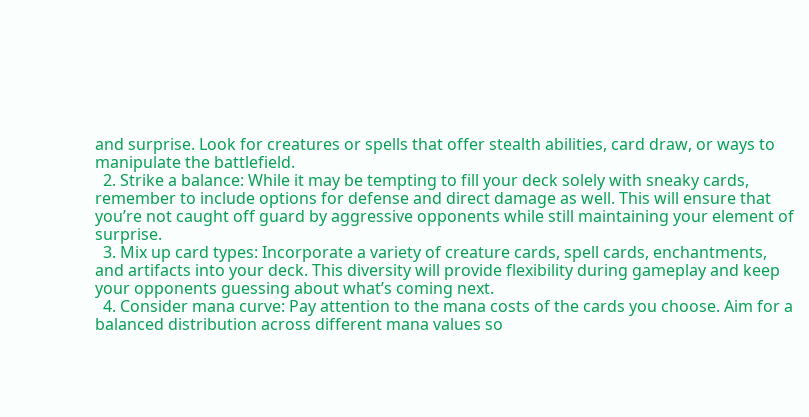and surprise. Look for creatures or spells that offer stealth abilities, card draw, or ways to manipulate the battlefield.
  2. Strike a balance: While it may be tempting to fill your deck solely with sneaky cards, remember to include options for defense and direct damage as well. This will ensure that you’re not caught off guard by aggressive opponents while still maintaining your element of surprise.
  3. Mix up card types: Incorporate a variety of creature cards, spell cards, enchantments, and artifacts into your deck. This diversity will provide flexibility during gameplay and keep your opponents guessing about what’s coming next.
  4. Consider mana curve: Pay attention to the mana costs of the cards you choose. Aim for a balanced distribution across different mana values so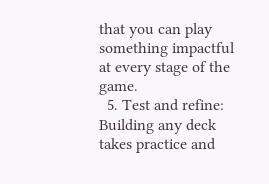that you can play something impactful at every stage of the game.
  5. Test and refine: Building any deck takes practice and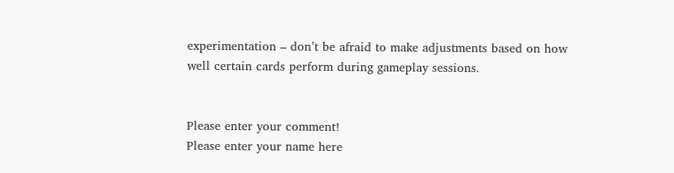experimentation – don’t be afraid to make adjustments based on how well certain cards perform during gameplay sessions.


Please enter your comment!
Please enter your name here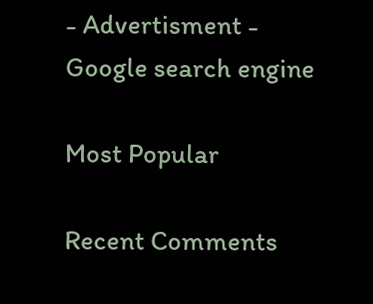- Advertisment -
Google search engine

Most Popular

Recent Comments